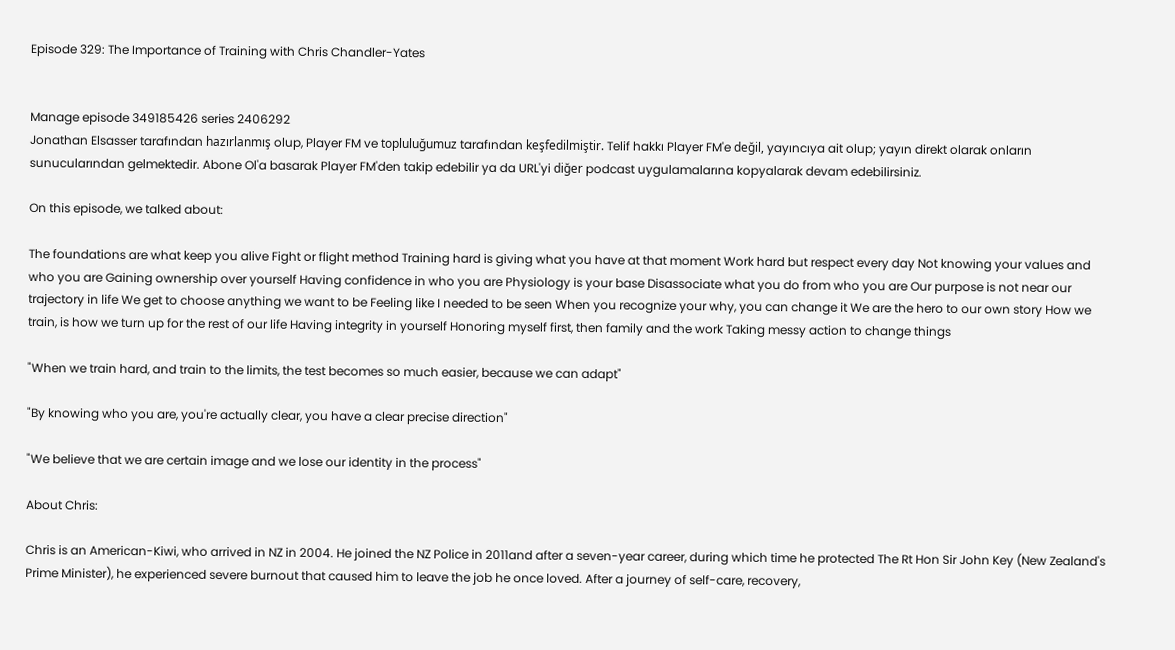Episode 329: The Importance of Training with Chris Chandler-Yates


Manage episode 349185426 series 2406292
Jonathan Elsasser tarafından hazırlanmış olup, Player FM ve topluluğumuz tarafından keşfedilmiştir. Telif hakkı Player FM'e değil, yayıncıya ait olup; yayın direkt olarak onların sunucularından gelmektedir. Abone Ol'a basarak Player FM'den takip edebilir ya da URL'yi diğer podcast uygulamalarına kopyalarak devam edebilirsiniz.

On this episode, we talked about:

The foundations are what keep you alive Fight or flight method Training hard is giving what you have at that moment Work hard but respect every day Not knowing your values and who you are Gaining ownership over yourself Having confidence in who you are Physiology is your base Disassociate what you do from who you are Our purpose is not near our trajectory in life We get to choose anything we want to be Feeling like I needed to be seen When you recognize your why, you can change it We are the hero to our own story How we train, is how we turn up for the rest of our life Having integrity in yourself Honoring myself first, then family and the work Taking messy action to change things

"When we train hard, and train to the limits, the test becomes so much easier, because we can adapt"

"By knowing who you are, you're actually clear, you have a clear precise direction"

"We believe that we are certain image and we lose our identity in the process"

About Chris:

Chris is an American-Kiwi, who arrived in NZ in 2004. He joined the NZ Police in 2011and after a seven-year career, during which time he protected The Rt Hon Sir John Key (New Zealand's Prime Minister), he experienced severe burnout that caused him to leave the job he once loved. After a journey of self-care, recovery,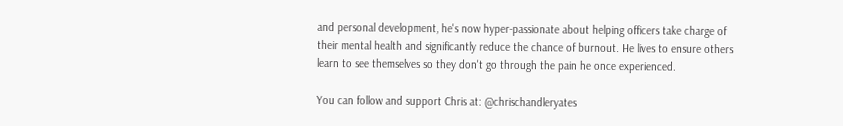and personal development, he's now hyper-passionate about helping officers take charge of their mental health and significantly reduce the chance of burnout. He lives to ensure others learn to see themselves so they don't go through the pain he once experienced.

You can follow and support Chris at: @chrischandleryates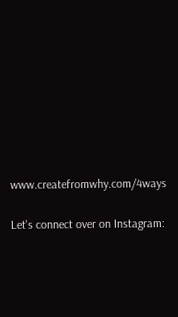www.createfromwhy.com/4ways

Let's connect over on Instagram: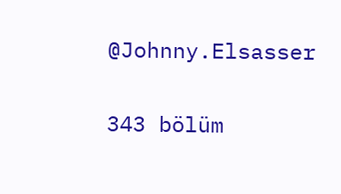@Johnny.Elsasser

343 bölüm